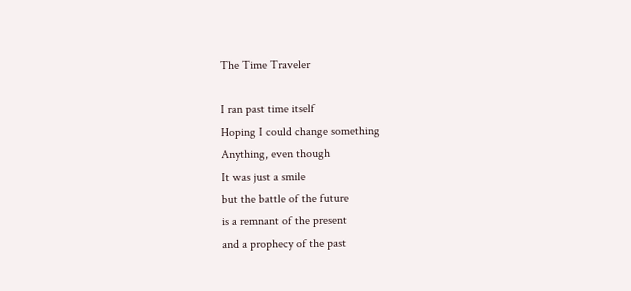The Time Traveler

I ran past time itself
Hoping I could change something
Anything, even though
It was just a smile
but the battle of the future
is a remnant of the present
and a prophecy of the past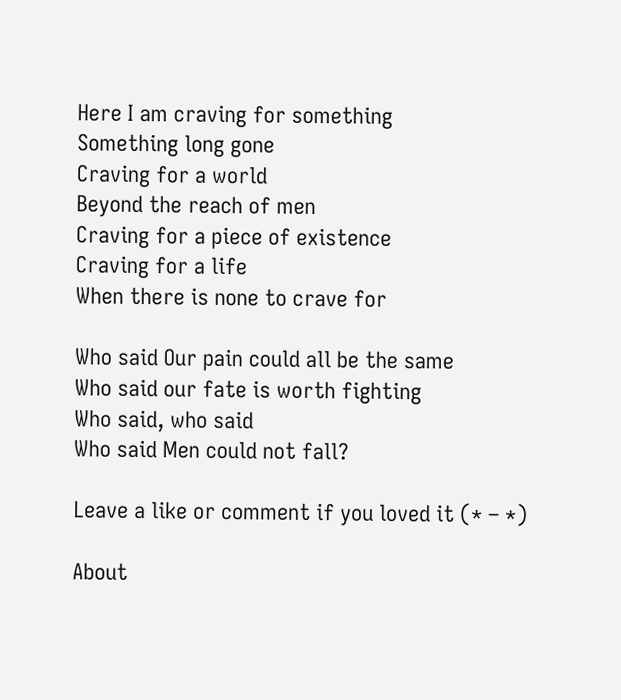Here I am craving for something
Something long gone
Craving for a world
Beyond the reach of men
Craving for a piece of existence
Craving for a life
When there is none to crave for

Who said Our pain could all be the same
Who said our fate is worth fighting
Who said, who said
Who said Men could not fall?

Leave a like or comment if you loved it (* – *)

About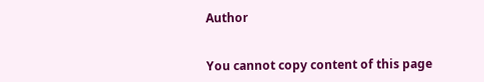Author


You cannot copy content of this page